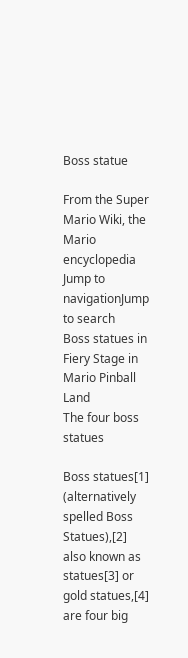Boss statue

From the Super Mario Wiki, the Mario encyclopedia
Jump to navigationJump to search
Boss statues in Fiery Stage in Mario Pinball Land
The four boss statues

Boss statues[1] (alternatively spelled Boss Statues),[2] also known as statues[3] or gold statues,[4] are four big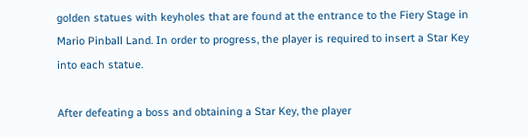golden statues with keyholes that are found at the entrance to the Fiery Stage in Mario Pinball Land. In order to progress, the player is required to insert a Star Key into each statue.

After defeating a boss and obtaining a Star Key, the player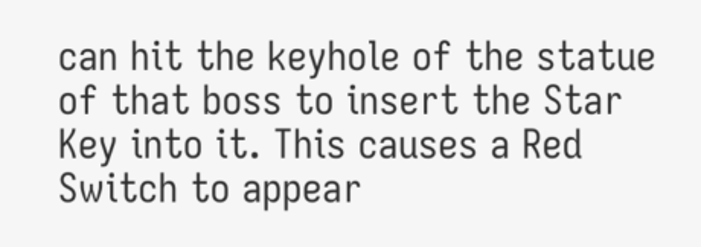can hit the keyhole of the statue of that boss to insert the Star Key into it. This causes a Red Switch to appear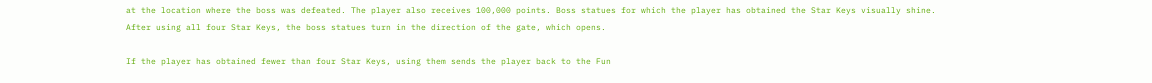at the location where the boss was defeated. The player also receives 100,000 points. Boss statues for which the player has obtained the Star Keys visually shine. After using all four Star Keys, the boss statues turn in the direction of the gate, which opens.

If the player has obtained fewer than four Star Keys, using them sends the player back to the Fun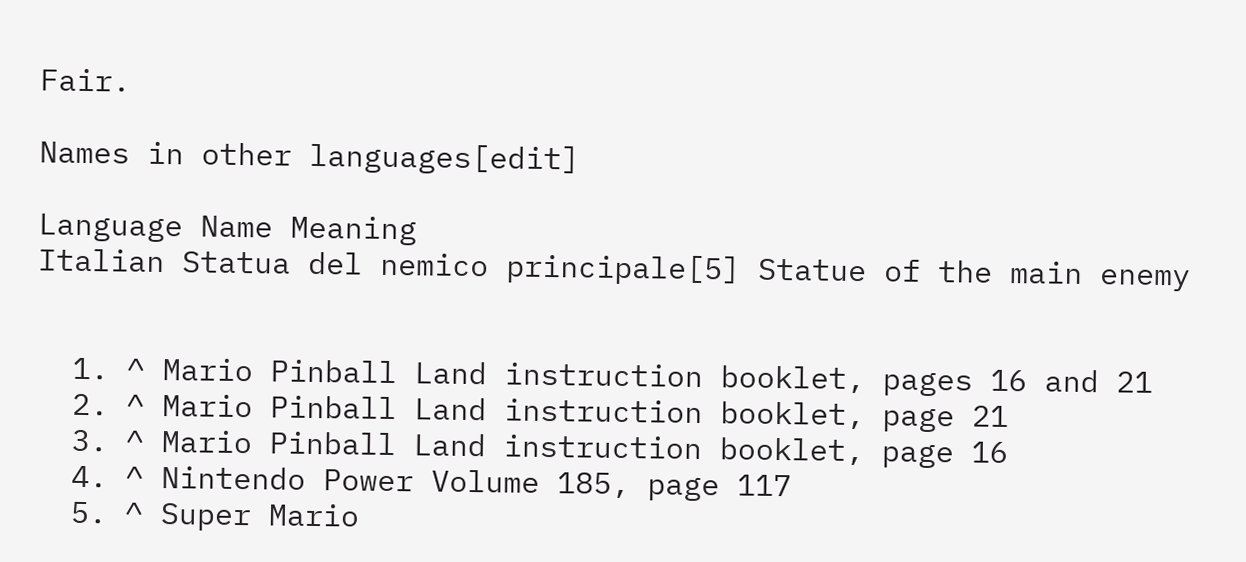Fair.

Names in other languages[edit]

Language Name Meaning
Italian Statua del nemico principale[5] Statue of the main enemy


  1. ^ Mario Pinball Land instruction booklet, pages 16 and 21
  2. ^ Mario Pinball Land instruction booklet, page 21
  3. ^ Mario Pinball Land instruction booklet, page 16
  4. ^ Nintendo Power Volume 185, page 117
  5. ^ Super Mario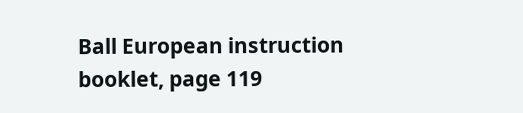Ball European instruction booklet, page 119